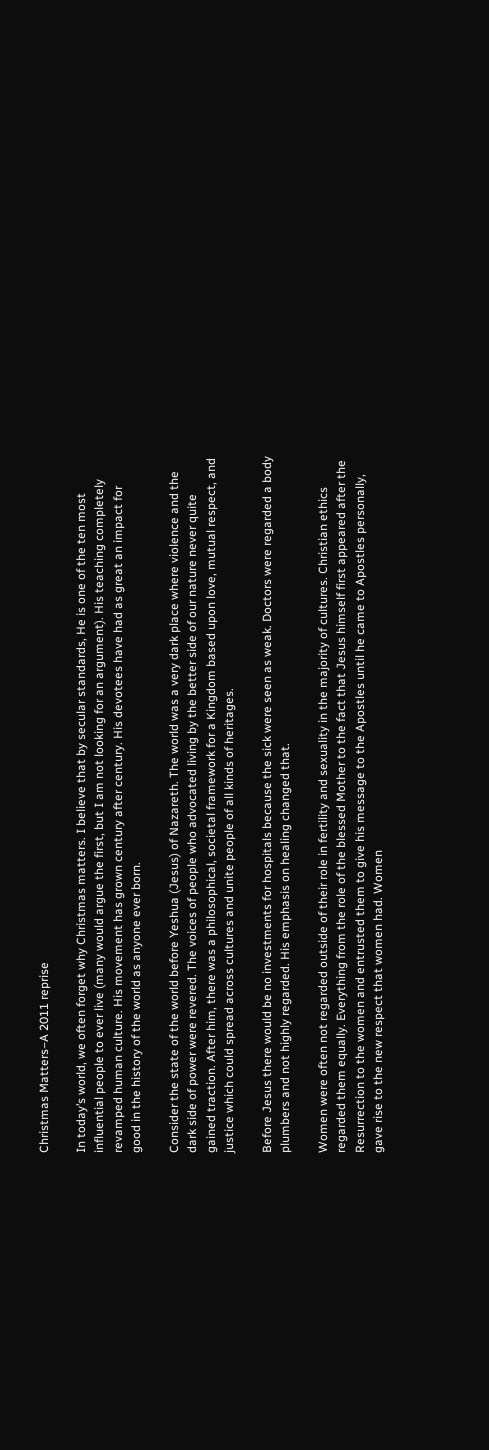Christmas Matters–A 2011 reprise

In today’s world, we often forget why Christmas matters. I believe that by secular standards, He is one of the ten most influential people to ever live (many would argue the first, but I am not looking for an argument). His teaching completely revamped human culture. His movement has grown century after century. His devotees have had as great an impact for good in the history of the world as anyone ever born.

Consider the state of the world before Yeshua (Jesus) of Nazareth. The world was a very dark place where violence and the dark side of power were revered. The voices of people who advocated living by the better side of our nature never quite gained traction. After him, there was a philosophical, societal framework for a Kingdom based upon love, mutual respect, and justice which could spread across cultures and unite people of all kinds of heritages.

Before Jesus there would be no investments for hospitals because the sick were seen as weak. Doctors were regarded a body plumbers and not highly regarded. His emphasis on healing changed that.

Women were often not regarded outside of their role in fertility and sexuality in the majority of cultures. Christian ethics regarded them equally. Everything from the role of the blessed Mother to the fact that Jesus himself first appeared after the Resurrection to the women and entrusted them to give his message to the Apostles until he came to Apostles personally, gave rise to the new respect that women had. Women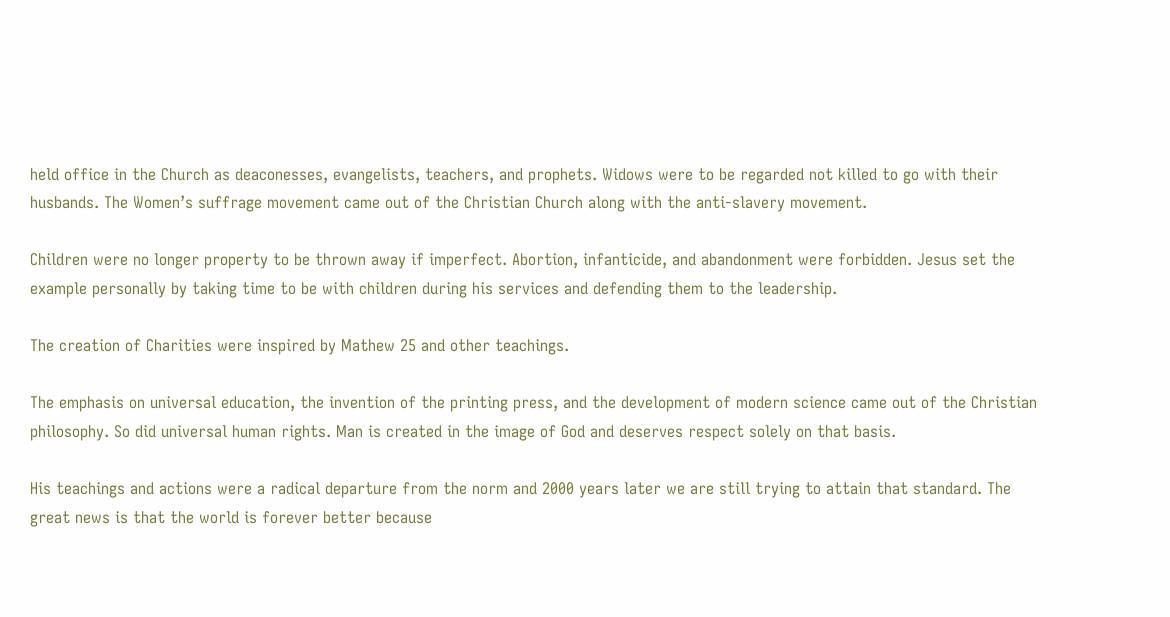held office in the Church as deaconesses, evangelists, teachers, and prophets. Widows were to be regarded not killed to go with their husbands. The Women’s suffrage movement came out of the Christian Church along with the anti-slavery movement.

Children were no longer property to be thrown away if imperfect. Abortion, infanticide, and abandonment were forbidden. Jesus set the example personally by taking time to be with children during his services and defending them to the leadership.

The creation of Charities were inspired by Mathew 25 and other teachings.

The emphasis on universal education, the invention of the printing press, and the development of modern science came out of the Christian philosophy. So did universal human rights. Man is created in the image of God and deserves respect solely on that basis.

His teachings and actions were a radical departure from the norm and 2000 years later we are still trying to attain that standard. The great news is that the world is forever better because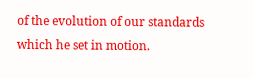of the evolution of our standards which he set in motion.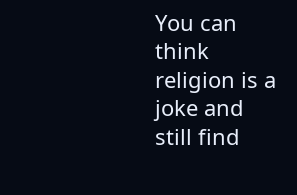You can think religion is a joke and still find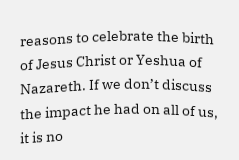reasons to celebrate the birth of Jesus Christ or Yeshua of Nazareth. If we don’t discuss the impact he had on all of us, it is no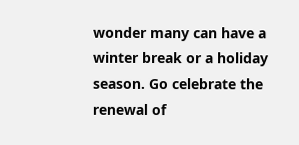wonder many can have a winter break or a holiday season. Go celebrate the renewal of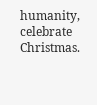humanity, celebrate Christmas.